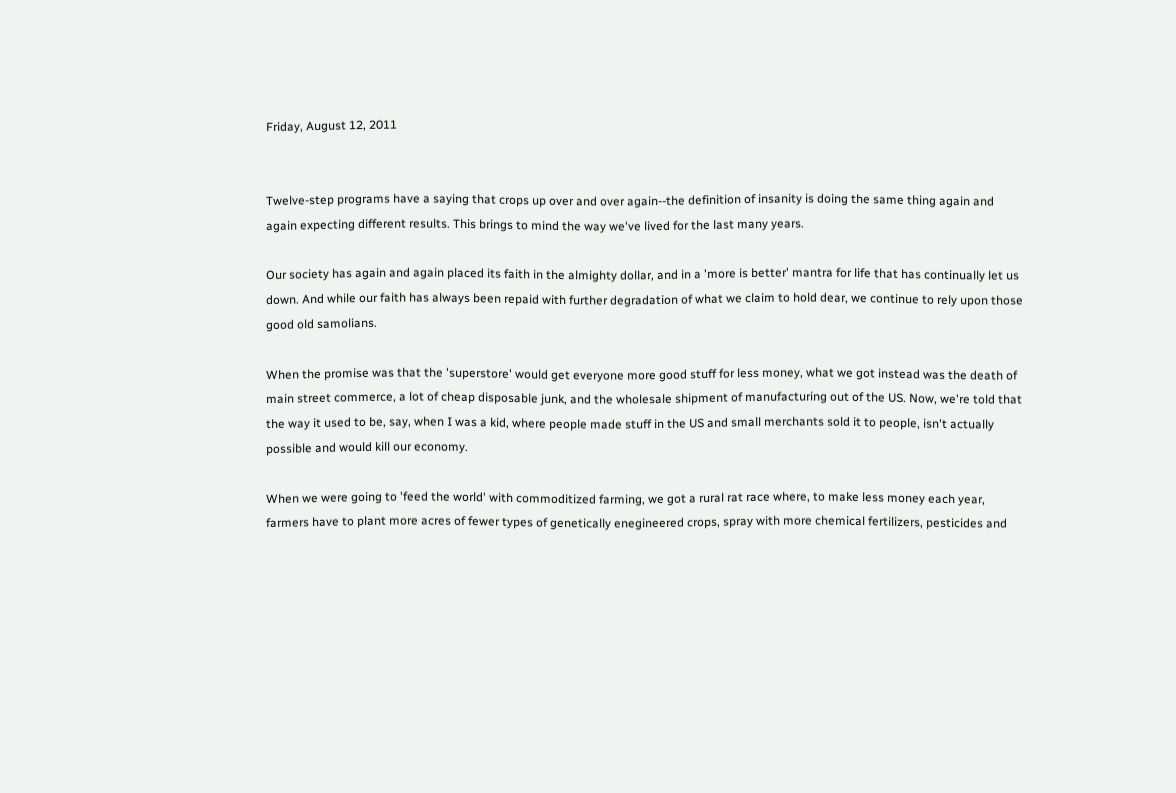Friday, August 12, 2011


Twelve-step programs have a saying that crops up over and over again--the definition of insanity is doing the same thing again and again expecting different results. This brings to mind the way we've lived for the last many years.

Our society has again and again placed its faith in the almighty dollar, and in a 'more is better' mantra for life that has continually let us down. And while our faith has always been repaid with further degradation of what we claim to hold dear, we continue to rely upon those good old samolians.

When the promise was that the 'superstore' would get everyone more good stuff for less money, what we got instead was the death of main street commerce, a lot of cheap disposable junk, and the wholesale shipment of manufacturing out of the US. Now, we're told that the way it used to be, say, when I was a kid, where people made stuff in the US and small merchants sold it to people, isn't actually possible and would kill our economy.

When we were going to 'feed the world' with commoditized farming, we got a rural rat race where, to make less money each year, farmers have to plant more acres of fewer types of genetically enegineered crops, spray with more chemical fertilizers, pesticides and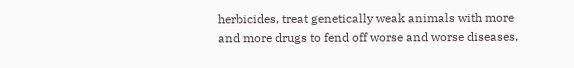herbicides, treat genetically weak animals with more and more drugs to fend off worse and worse diseases,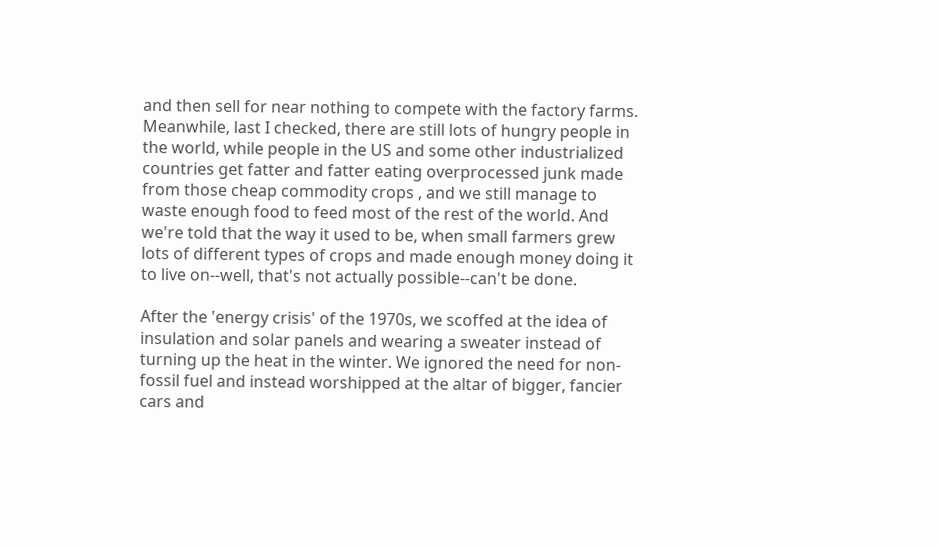and then sell for near nothing to compete with the factory farms. Meanwhile, last I checked, there are still lots of hungry people in the world, while people in the US and some other industrialized countries get fatter and fatter eating overprocessed junk made from those cheap commodity crops , and we still manage to waste enough food to feed most of the rest of the world. And we're told that the way it used to be, when small farmers grew lots of different types of crops and made enough money doing it to live on--well, that's not actually possible--can't be done.

After the 'energy crisis' of the 1970s, we scoffed at the idea of insulation and solar panels and wearing a sweater instead of turning up the heat in the winter. We ignored the need for non-fossil fuel and instead worshipped at the altar of bigger, fancier cars and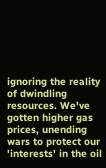ignoring the reality of dwindling resources. We've gotten higher gas prices, unending wars to protect our 'interests' in the oil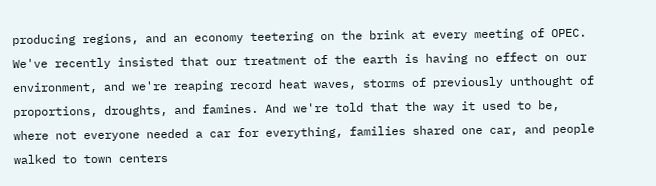producing regions, and an economy teetering on the brink at every meeting of OPEC. We've recently insisted that our treatment of the earth is having no effect on our environment, and we're reaping record heat waves, storms of previously unthought of proportions, droughts, and famines. And we're told that the way it used to be, where not everyone needed a car for everything, families shared one car, and people walked to town centers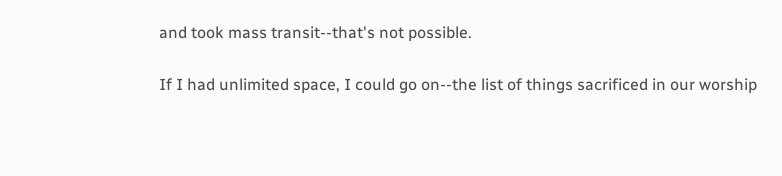and took mass transit--that's not possible.

If I had unlimited space, I could go on--the list of things sacrificed in our worship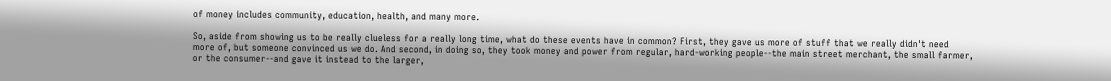of money includes community, education, health, and many more.

So, aside from showing us to be really clueless for a really long time, what do these events have in common? First, they gave us more of stuff that we really didn't need more of, but someone convinced us we do. And second, in doing so, they took money and power from regular, hard-working people--the main street merchant, the small farmer, or the consumer--and gave it instead to the larger,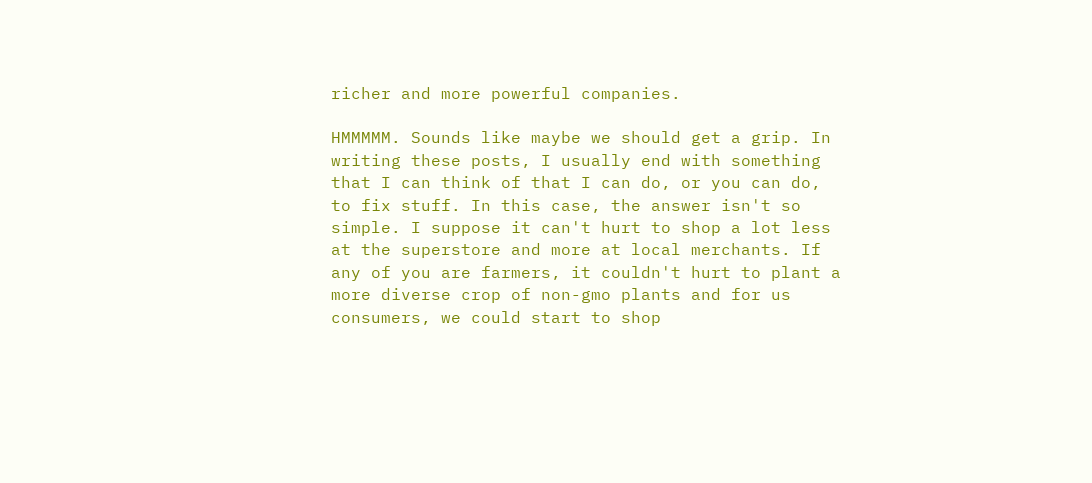richer and more powerful companies.

HMMMMM. Sounds like maybe we should get a grip. In writing these posts, I usually end with something that I can think of that I can do, or you can do, to fix stuff. In this case, the answer isn't so simple. I suppose it can't hurt to shop a lot less at the superstore and more at local merchants. If any of you are farmers, it couldn't hurt to plant a more diverse crop of non-gmo plants and for us consumers, we could start to shop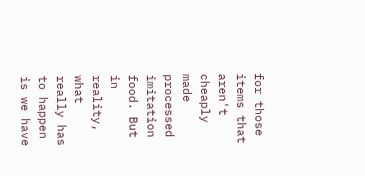for those items that aren't cheaply made processed imitation food. But in reality, what really has to happen is we have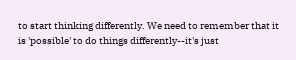to start thinking differently. We need to remember that it is 'possible' to do things differently--it's just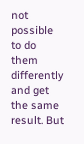not possible to do them differently and get the same result. But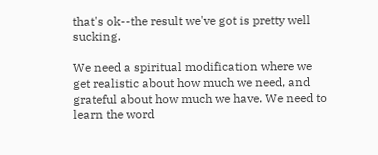that's ok--the result we've got is pretty well sucking.

We need a spiritual modification where we get realistic about how much we need, and grateful about how much we have. We need to learn the word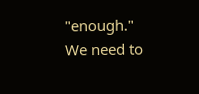"enough." We need to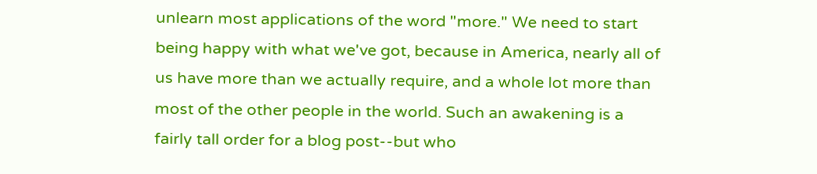unlearn most applications of the word "more." We need to start being happy with what we've got, because in America, nearly all of us have more than we actually require, and a whole lot more than most of the other people in the world. Such an awakening is a fairly tall order for a blog post--but who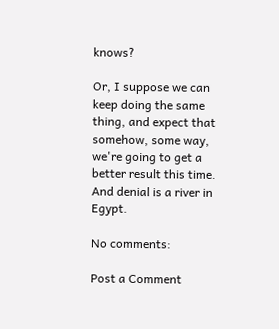knows?

Or, I suppose we can keep doing the same thing, and expect that somehow, some way, we're going to get a better result this time. And denial is a river in Egypt.

No comments:

Post a Comment